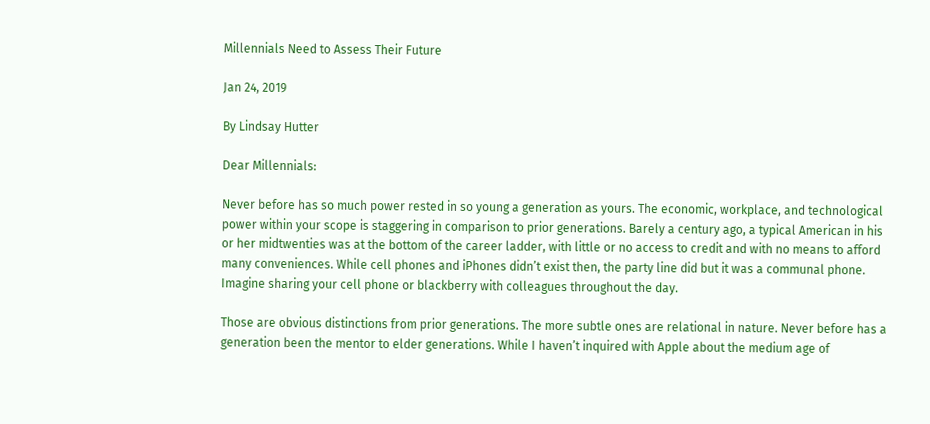Millennials Need to Assess Their Future

Jan 24, 2019

By Lindsay Hutter

Dear Millennials:

Never before has so much power rested in so young a generation as yours. The economic, workplace, and technological power within your scope is staggering in comparison to prior generations. Barely a century ago, a typical American in his or her midtwenties was at the bottom of the career ladder, with little or no access to credit and with no means to afford many conveniences. While cell phones and iPhones didn’t exist then, the party line did but it was a communal phone. Imagine sharing your cell phone or blackberry with colleagues throughout the day.

Those are obvious distinctions from prior generations. The more subtle ones are relational in nature. Never before has a generation been the mentor to elder generations. While I haven’t inquired with Apple about the medium age of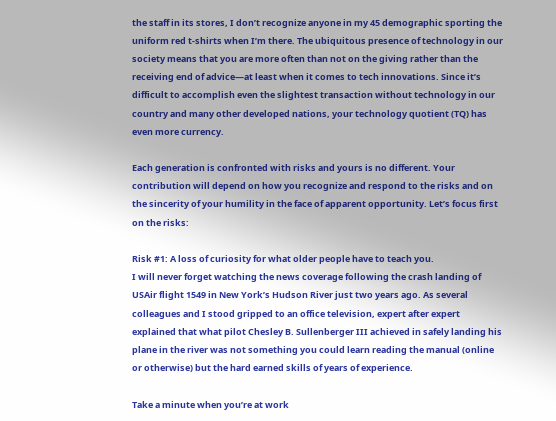the staff in its stores, I don’t recognize anyone in my 45 demographic sporting the uniform red t-shirts when I’m there. The ubiquitous presence of technology in our society means that you are more often than not on the giving rather than the receiving end of advice—at least when it comes to tech innovations. Since it’s difficult to accomplish even the slightest transaction without technology in our country and many other developed nations, your technology quotient (TQ) has even more currency.

Each generation is confronted with risks and yours is no different. Your contribution will depend on how you recognize and respond to the risks and on the sincerity of your humility in the face of apparent opportunity. Let’s focus first on the risks:

Risk #1: A loss of curiosity for what older people have to teach you.
I will never forget watching the news coverage following the crash landing of USAir flight 1549 in New York’s Hudson River just two years ago. As several colleagues and I stood gripped to an office television, expert after expert explained that what pilot Chesley B. Sullenberger III achieved in safely landing his plane in the river was not something you could learn reading the manual (online or otherwise) but the hard earned skills of years of experience.

Take a minute when you’re at work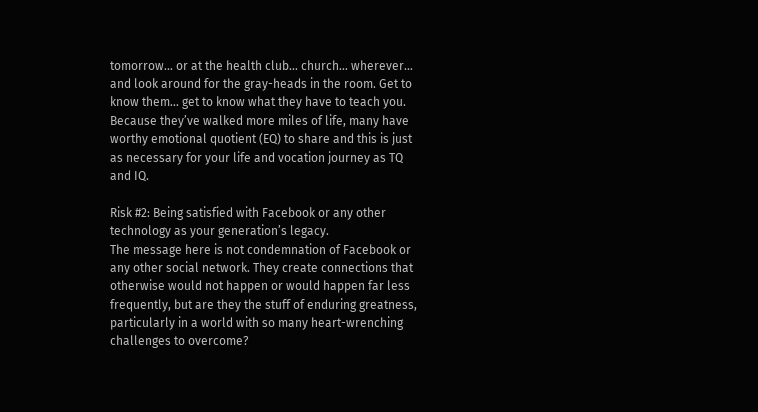tomorrow… or at the health club… church… wherever… and look around for the gray-heads in the room. Get to know them… get to know what they have to teach you. Because they’ve walked more miles of life, many have worthy emotional quotient (EQ) to share and this is just as necessary for your life and vocation journey as TQ and IQ.

Risk #2: Being satisfied with Facebook or any other technology as your generation’s legacy.
The message here is not condemnation of Facebook or any other social network. They create connections that otherwise would not happen or would happen far less frequently, but are they the stuff of enduring greatness, particularly in a world with so many heart-wrenching challenges to overcome?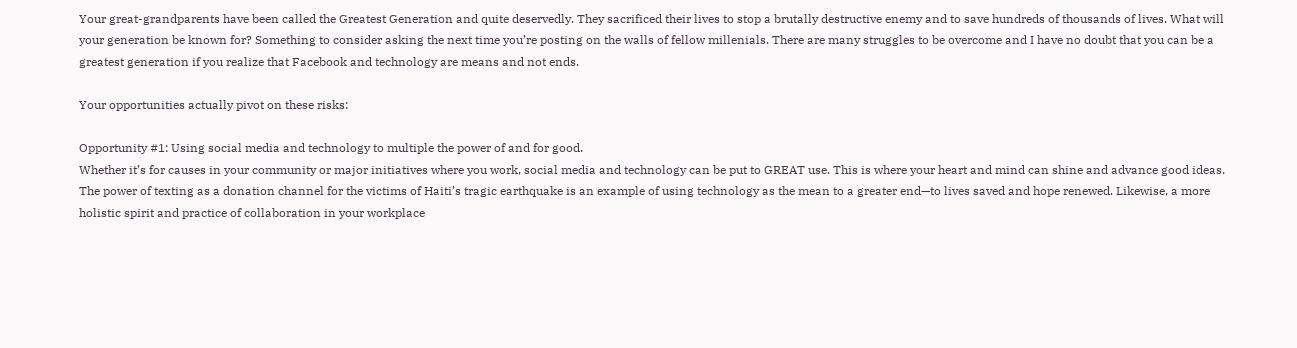Your great-grandparents have been called the Greatest Generation and quite deservedly. They sacrificed their lives to stop a brutally destructive enemy and to save hundreds of thousands of lives. What will your generation be known for? Something to consider asking the next time you’re posting on the walls of fellow millenials. There are many struggles to be overcome and I have no doubt that you can be a greatest generation if you realize that Facebook and technology are means and not ends.

Your opportunities actually pivot on these risks:

Opportunity #1: Using social media and technology to multiple the power of and for good.
Whether it’s for causes in your community or major initiatives where you work, social media and technology can be put to GREAT use. This is where your heart and mind can shine and advance good ideas. The power of texting as a donation channel for the victims of Haiti’s tragic earthquake is an example of using technology as the mean to a greater end—to lives saved and hope renewed. Likewise, a more holistic spirit and practice of collaboration in your workplace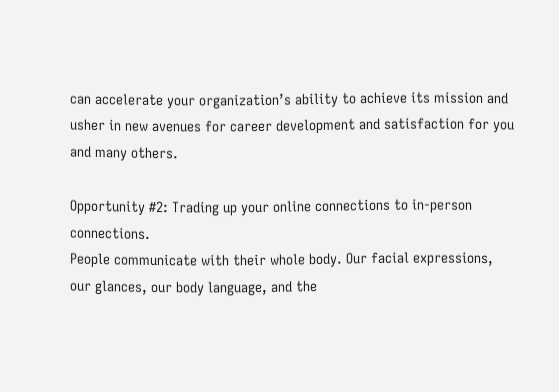can accelerate your organization’s ability to achieve its mission and usher in new avenues for career development and satisfaction for you and many others.

Opportunity #2: Trading up your online connections to in-person connections.
People communicate with their whole body. Our facial expressions, our glances, our body language, and the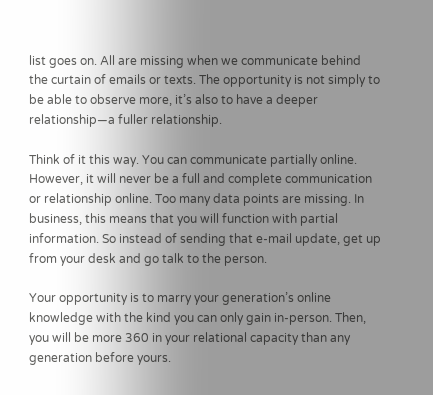list goes on. All are missing when we communicate behind the curtain of emails or texts. The opportunity is not simply to be able to observe more, it’s also to have a deeper relationship—a fuller relationship.

Think of it this way. You can communicate partially online. However, it will never be a full and complete communication or relationship online. Too many data points are missing. In business, this means that you will function with partial information. So instead of sending that e-mail update, get up from your desk and go talk to the person.

Your opportunity is to marry your generation’s online knowledge with the kind you can only gain in-person. Then, you will be more 360 in your relational capacity than any generation before yours.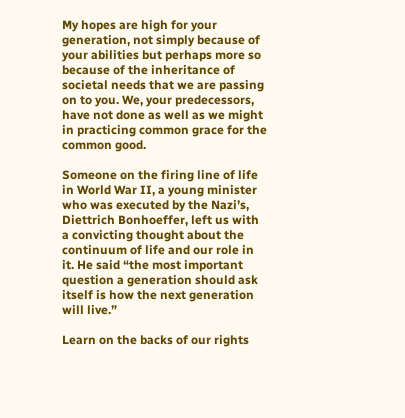My hopes are high for your generation, not simply because of your abilities but perhaps more so because of the inheritance of societal needs that we are passing on to you. We, your predecessors, have not done as well as we might in practicing common grace for the common good.

Someone on the firing line of life in World War II, a young minister who was executed by the Nazi’s, Diettrich Bonhoeffer, left us with a convicting thought about the continuum of life and our role in it. He said “the most important question a generation should ask itself is how the next generation will live.”

Learn on the backs of our rights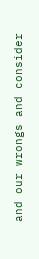and our wrongs and consider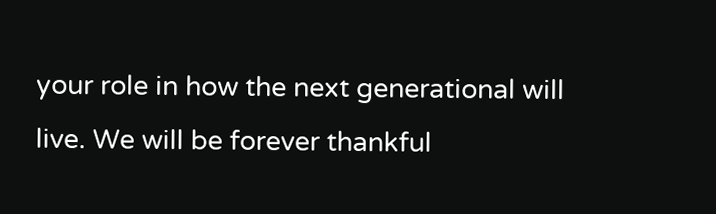your role in how the next generational will live. We will be forever thankful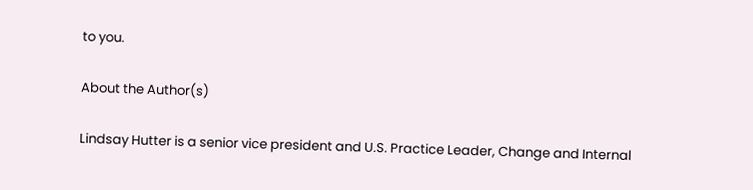to you.

About the Author(s)

Lindsay Hutter is a senior vice president and U.S. Practice Leader, Change and Internal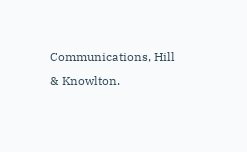Communications, Hill & Knowlton.